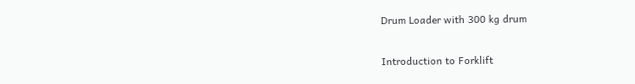Drum Loader with 300 kg drum

Introduction to Forklift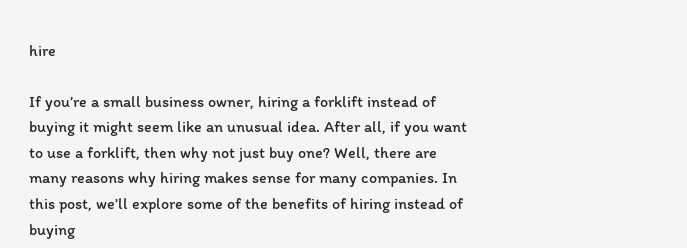hire

If you’re a small business owner, hiring a forklift instead of buying it might seem like an unusual idea. After all, if you want to use a forklift, then why not just buy one? Well, there are many reasons why hiring makes sense for many companies. In this post, we’ll explore some of the benefits of hiring instead of buying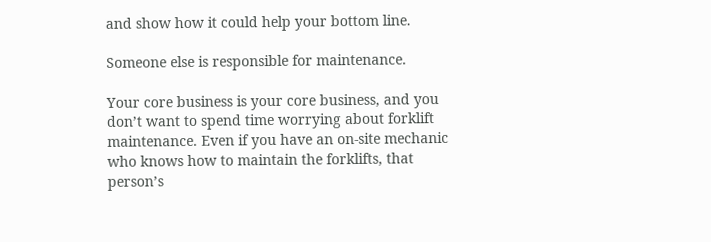and show how it could help your bottom line.

Someone else is responsible for maintenance.

Your core business is your core business, and you don’t want to spend time worrying about forklift maintenance. Even if you have an on-site mechanic who knows how to maintain the forklifts, that person’s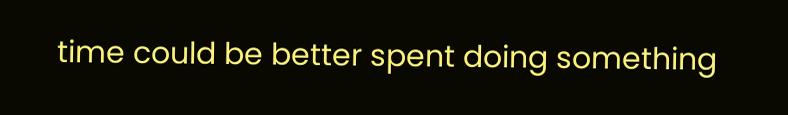time could be better spent doing something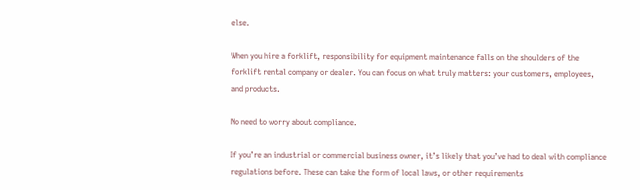else.

When you hire a forklift, responsibility for equipment maintenance falls on the shoulders of the forklift rental company or dealer. You can focus on what truly matters: your customers, employees, and products.

No need to worry about compliance.

If you’re an industrial or commercial business owner, it’s likely that you’ve had to deal with compliance regulations before. These can take the form of local laws, or other requirements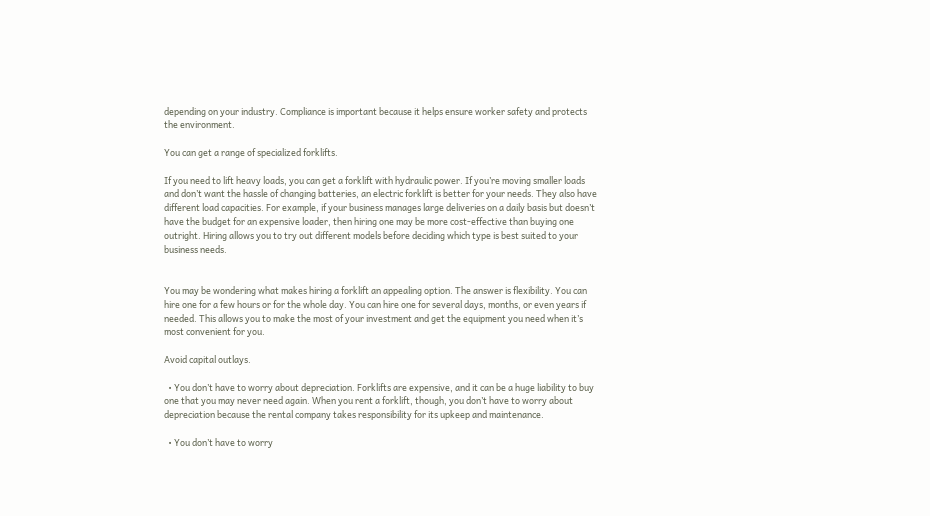depending on your industry. Compliance is important because it helps ensure worker safety and protects the environment.

You can get a range of specialized forklifts.

If you need to lift heavy loads, you can get a forklift with hydraulic power. If you’re moving smaller loads and don’t want the hassle of changing batteries, an electric forklift is better for your needs. They also have different load capacities. For example, if your business manages large deliveries on a daily basis but doesn’t have the budget for an expensive loader, then hiring one may be more cost-effective than buying one outright. Hiring allows you to try out different models before deciding which type is best suited to your business needs.


You may be wondering what makes hiring a forklift an appealing option. The answer is flexibility. You can hire one for a few hours or for the whole day. You can hire one for several days, months, or even years if needed. This allows you to make the most of your investment and get the equipment you need when it’s most convenient for you.

Avoid capital outlays.

  • You don’t have to worry about depreciation. Forklifts are expensive, and it can be a huge liability to buy one that you may never need again. When you rent a forklift, though, you don’t have to worry about depreciation because the rental company takes responsibility for its upkeep and maintenance.

  • You don’t have to worry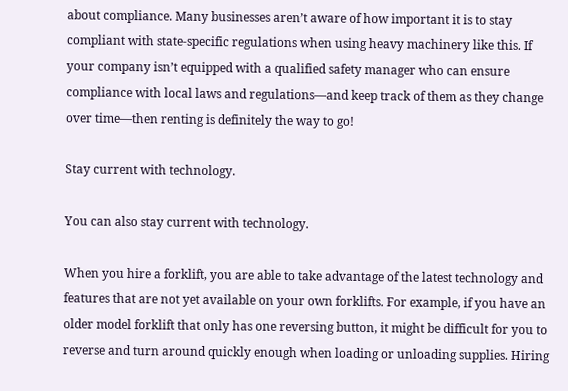about compliance. Many businesses aren’t aware of how important it is to stay compliant with state-specific regulations when using heavy machinery like this. If your company isn’t equipped with a qualified safety manager who can ensure compliance with local laws and regulations—and keep track of them as they change over time—then renting is definitely the way to go!

Stay current with technology.

You can also stay current with technology.

When you hire a forklift, you are able to take advantage of the latest technology and features that are not yet available on your own forklifts. For example, if you have an older model forklift that only has one reversing button, it might be difficult for you to reverse and turn around quickly enough when loading or unloading supplies. Hiring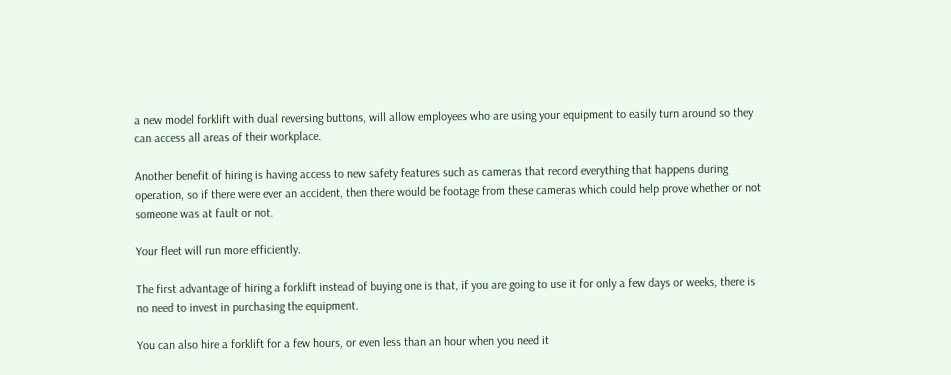a new model forklift with dual reversing buttons, will allow employees who are using your equipment to easily turn around so they can access all areas of their workplace.

Another benefit of hiring is having access to new safety features such as cameras that record everything that happens during operation, so if there were ever an accident, then there would be footage from these cameras which could help prove whether or not someone was at fault or not.

Your fleet will run more efficiently.

The first advantage of hiring a forklift instead of buying one is that, if you are going to use it for only a few days or weeks, there is no need to invest in purchasing the equipment.

You can also hire a forklift for a few hours, or even less than an hour when you need it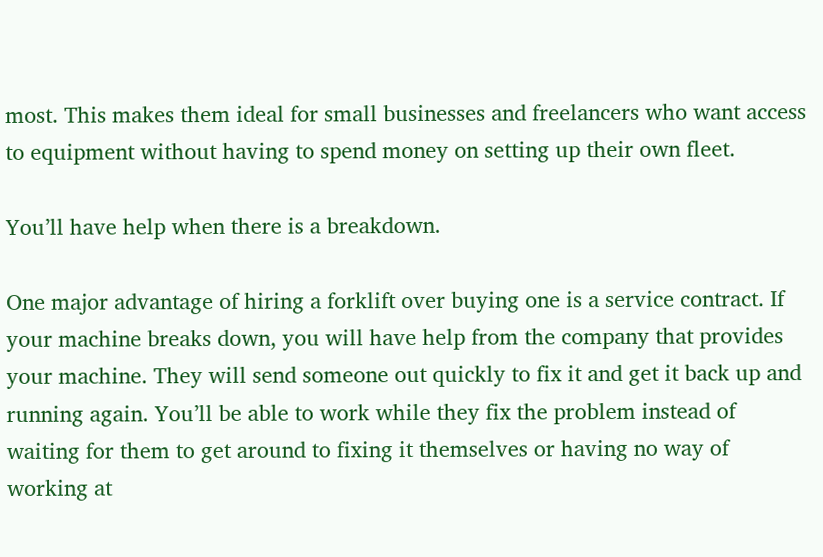most. This makes them ideal for small businesses and freelancers who want access to equipment without having to spend money on setting up their own fleet.

You’ll have help when there is a breakdown.

One major advantage of hiring a forklift over buying one is a service contract. If your machine breaks down, you will have help from the company that provides your machine. They will send someone out quickly to fix it and get it back up and running again. You’ll be able to work while they fix the problem instead of waiting for them to get around to fixing it themselves or having no way of working at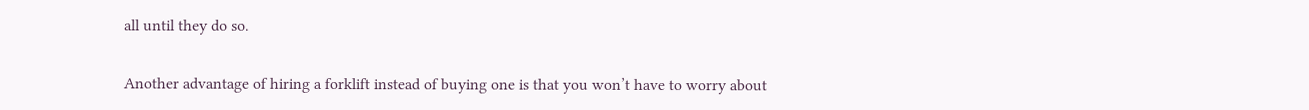all until they do so.

Another advantage of hiring a forklift instead of buying one is that you won’t have to worry about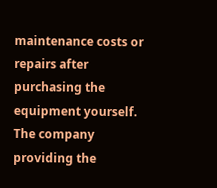maintenance costs or repairs after purchasing the equipment yourself. The company providing the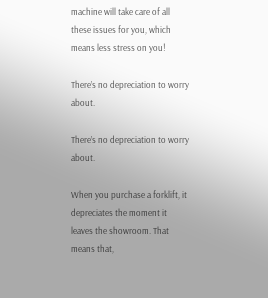machine will take care of all these issues for you, which means less stress on you!

There’s no depreciation to worry about.

There’s no depreciation to worry about.

When you purchase a forklift, it depreciates the moment it leaves the showroom. That means that,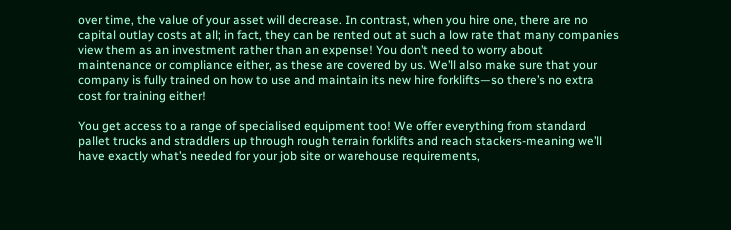over time, the value of your asset will decrease. In contrast, when you hire one, there are no capital outlay costs at all; in fact, they can be rented out at such a low rate that many companies view them as an investment rather than an expense! You don’t need to worry about maintenance or compliance either, as these are covered by us. We’ll also make sure that your company is fully trained on how to use and maintain its new hire forklifts—so there’s no extra cost for training either!

You get access to a range of specialised equipment too! We offer everything from standard pallet trucks and straddlers up through rough terrain forklifts and reach stackers-meaning we’ll have exactly what’s needed for your job site or warehouse requirements,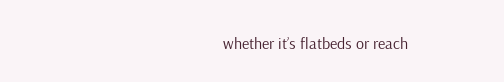whether it’s flatbeds or reach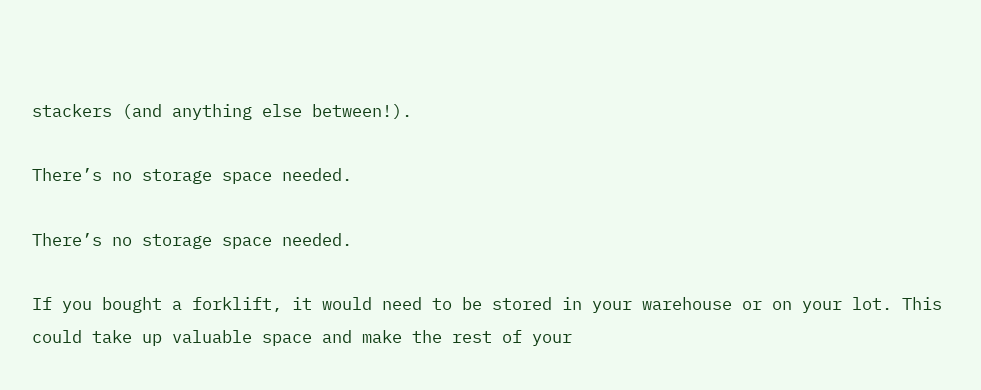stackers (and anything else between!).

There’s no storage space needed.

There’s no storage space needed.

If you bought a forklift, it would need to be stored in your warehouse or on your lot. This could take up valuable space and make the rest of your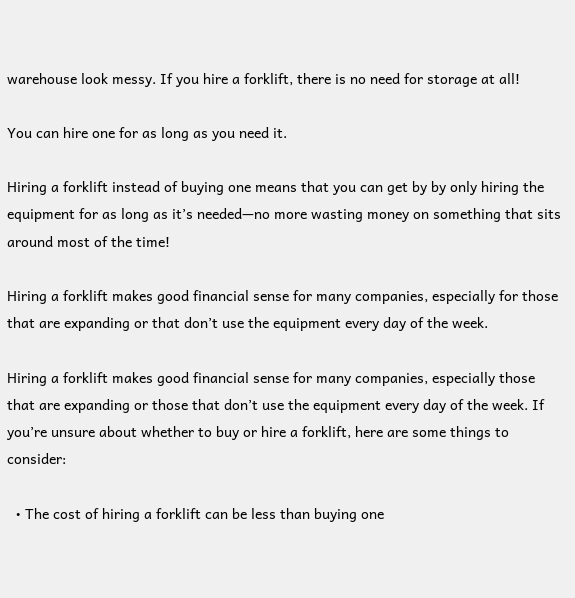warehouse look messy. If you hire a forklift, there is no need for storage at all!

You can hire one for as long as you need it.

Hiring a forklift instead of buying one means that you can get by by only hiring the equipment for as long as it’s needed—no more wasting money on something that sits around most of the time!

Hiring a forklift makes good financial sense for many companies, especially for those that are expanding or that don’t use the equipment every day of the week.

Hiring a forklift makes good financial sense for many companies, especially those that are expanding or those that don’t use the equipment every day of the week. If you’re unsure about whether to buy or hire a forklift, here are some things to consider:

  • The cost of hiring a forklift can be less than buying one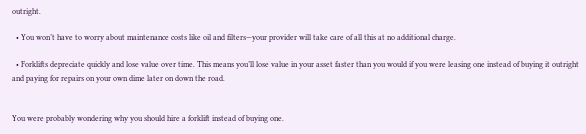outright.

  • You won’t have to worry about maintenance costs like oil and filters—your provider will take care of all this at no additional charge.

  • Forklifts depreciate quickly and lose value over time. This means you’ll lose value in your asset faster than you would if you were leasing one instead of buying it outright and paying for repairs on your own dime later on down the road.


You were probably wondering why you should hire a forklift instead of buying one.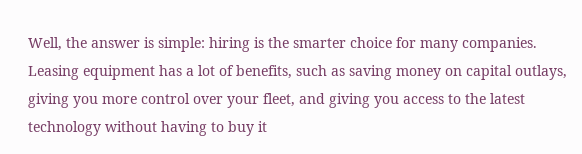Well, the answer is simple: hiring is the smarter choice for many companies. Leasing equipment has a lot of benefits, such as saving money on capital outlays, giving you more control over your fleet, and giving you access to the latest technology without having to buy it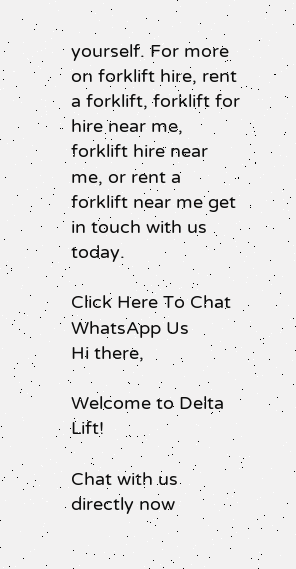yourself. For more on forklift hire, rent a forklift, forklift for hire near me, forklift hire near me, or rent a forklift near me get in touch with us today.

Click Here To Chat
WhatsApp Us
Hi there,

Welcome to Delta Lift!

Chat with us directly now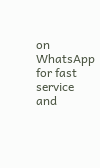on WhatsApp for fast service and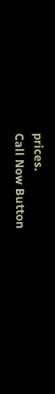prices.
Call Now Button